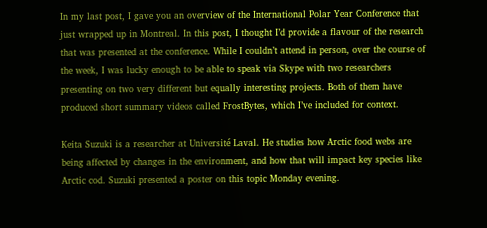In my last post, I gave you an overview of the International Polar Year Conference that just wrapped up in Montreal. In this post, I thought I’d provide a flavour of the research that was presented at the conference. While I couldn’t attend in person, over the course of the week, I was lucky enough to be able to speak via Skype with two researchers presenting on two very different but equally interesting projects. Both of them have produced short summary videos called FrostBytes, which I’ve included for context.

Keita Suzuki is a researcher at Université Laval. He studies how Arctic food webs are being affected by changes in the environment, and how that will impact key species like Arctic cod. Suzuki presented a poster on this topic Monday evening.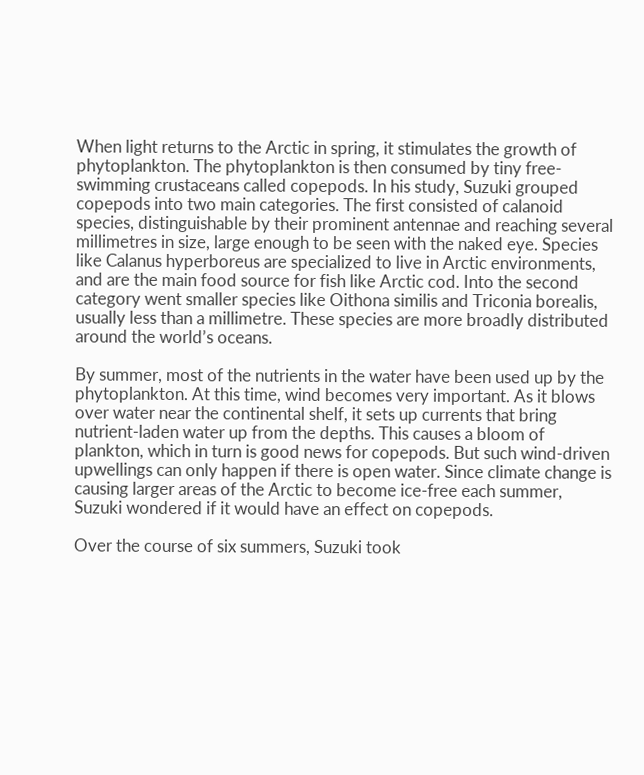When light returns to the Arctic in spring, it stimulates the growth of phytoplankton. The phytoplankton is then consumed by tiny free-swimming crustaceans called copepods. In his study, Suzuki grouped copepods into two main categories. The first consisted of calanoid species, distinguishable by their prominent antennae and reaching several millimetres in size, large enough to be seen with the naked eye. Species like Calanus hyperboreus are specialized to live in Arctic environments, and are the main food source for fish like Arctic cod. Into the second category went smaller species like Oithona similis and Triconia borealis, usually less than a millimetre. These species are more broadly distributed around the world’s oceans.

By summer, most of the nutrients in the water have been used up by the phytoplankton. At this time, wind becomes very important. As it blows over water near the continental shelf, it sets up currents that bring nutrient-laden water up from the depths. This causes a bloom of plankton, which in turn is good news for copepods. But such wind-driven upwellings can only happen if there is open water. Since climate change is causing larger areas of the Arctic to become ice-free each summer, Suzuki wondered if it would have an effect on copepods.

Over the course of six summers, Suzuki took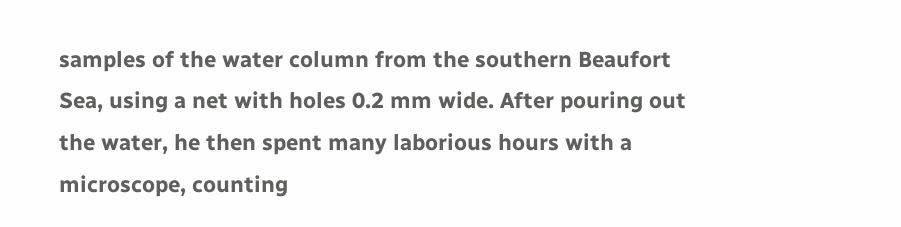samples of the water column from the southern Beaufort Sea, using a net with holes 0.2 mm wide. After pouring out the water, he then spent many laborious hours with a microscope, counting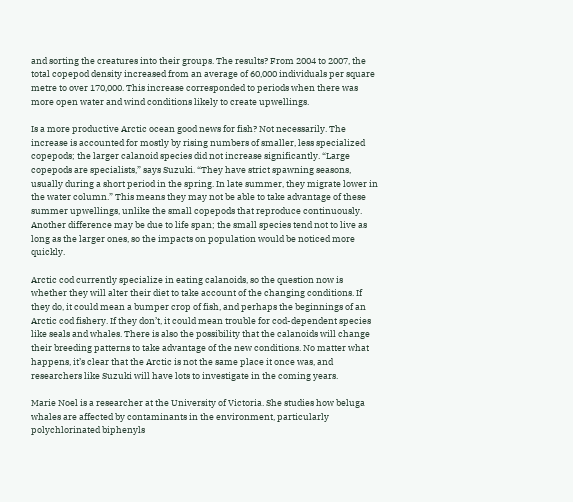and sorting the creatures into their groups. The results? From 2004 to 2007, the total copepod density increased from an average of 60,000 individuals per square metre to over 170,000. This increase corresponded to periods when there was more open water and wind conditions likely to create upwellings.

Is a more productive Arctic ocean good news for fish? Not necessarily. The increase is accounted for mostly by rising numbers of smaller, less specialized copepods; the larger calanoid species did not increase significantly. “Large copepods are specialists,” says Suzuki. “They have strict spawning seasons, usually during a short period in the spring. In late summer, they migrate lower in the water column.” This means they may not be able to take advantage of these summer upwellings, unlike the small copepods that reproduce continuously. Another difference may be due to life span; the small species tend not to live as long as the larger ones, so the impacts on population would be noticed more quickly.

Arctic cod currently specialize in eating calanoids, so the question now is whether they will alter their diet to take account of the changing conditions. If they do, it could mean a bumper crop of fish, and perhaps the beginnings of an Arctic cod fishery. If they don’t, it could mean trouble for cod-dependent species like seals and whales. There is also the possibility that the calanoids will change their breeding patterns to take advantage of the new conditions. No matter what happens, it’s clear that the Arctic is not the same place it once was, and researchers like Suzuki will have lots to investigate in the coming years.

Marie Noel is a researcher at the University of Victoria. She studies how beluga whales are affected by contaminants in the environment, particularly polychlorinated biphenyls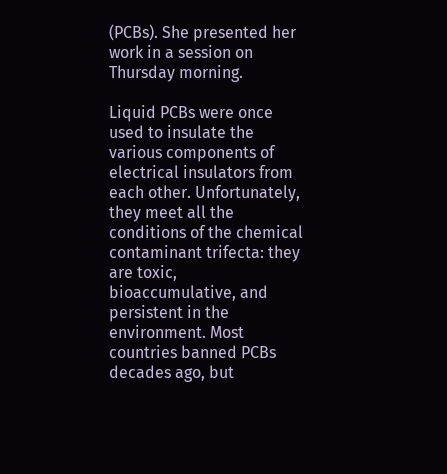(PCBs). She presented her work in a session on Thursday morning.

Liquid PCBs were once used to insulate the various components of electrical insulators from each other. Unfortunately, they meet all the conditions of the chemical contaminant trifecta: they are toxic, bioaccumulative, and persistent in the environment. Most countries banned PCBs decades ago, but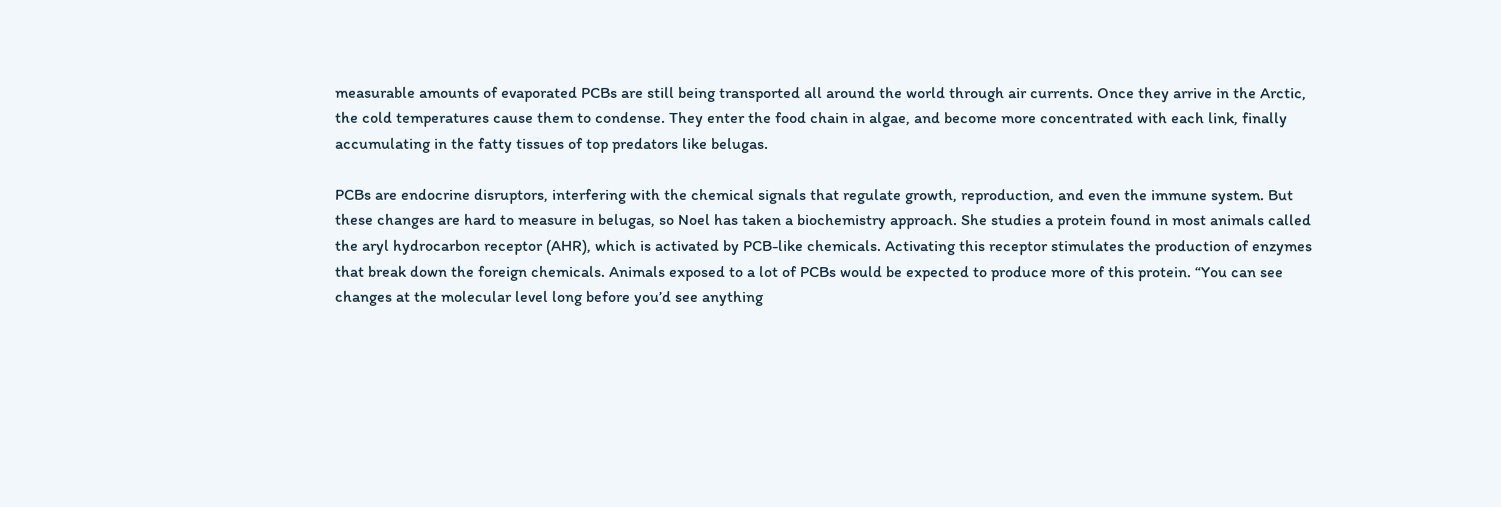measurable amounts of evaporated PCBs are still being transported all around the world through air currents. Once they arrive in the Arctic, the cold temperatures cause them to condense. They enter the food chain in algae, and become more concentrated with each link, finally accumulating in the fatty tissues of top predators like belugas.

PCBs are endocrine disruptors, interfering with the chemical signals that regulate growth, reproduction, and even the immune system. But these changes are hard to measure in belugas, so Noel has taken a biochemistry approach. She studies a protein found in most animals called the aryl hydrocarbon receptor (AHR), which is activated by PCB-like chemicals. Activating this receptor stimulates the production of enzymes that break down the foreign chemicals. Animals exposed to a lot of PCBs would be expected to produce more of this protein. “You can see changes at the molecular level long before you’d see anything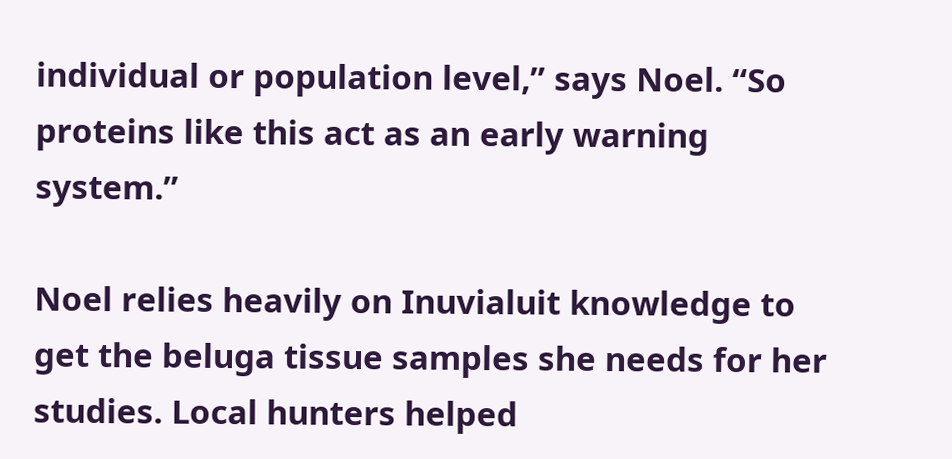individual or population level,” says Noel. “So proteins like this act as an early warning system.”

Noel relies heavily on Inuvialuit knowledge to get the beluga tissue samples she needs for her studies. Local hunters helped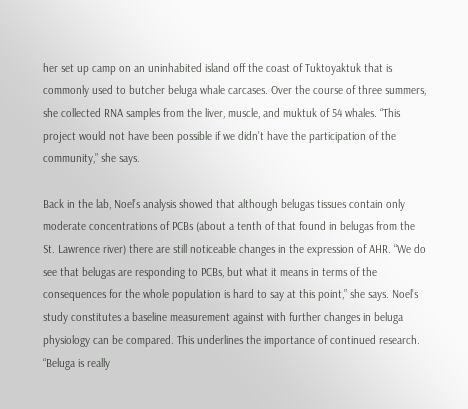her set up camp on an uninhabited island off the coast of Tuktoyaktuk that is commonly used to butcher beluga whale carcases. Over the course of three summers, she collected RNA samples from the liver, muscle, and muktuk of 54 whales. “This project would not have been possible if we didn’t have the participation of the community,” she says.

Back in the lab, Noel’s analysis showed that although belugas tissues contain only moderate concentrations of PCBs (about a tenth of that found in belugas from the St. Lawrence river) there are still noticeable changes in the expression of AHR. “We do see that belugas are responding to PCBs, but what it means in terms of the consequences for the whole population is hard to say at this point,” she says. Noel’s study constitutes a baseline measurement against with further changes in beluga physiology can be compared. This underlines the importance of continued research. “Beluga is really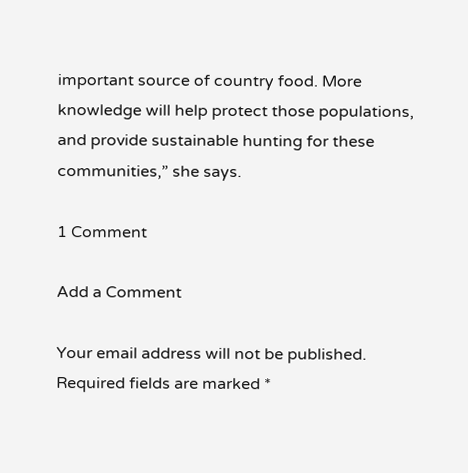important source of country food. More knowledge will help protect those populations, and provide sustainable hunting for these communities,” she says.

1 Comment

Add a Comment

Your email address will not be published. Required fields are marked *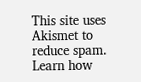This site uses Akismet to reduce spam. Learn how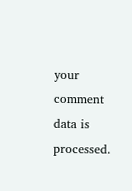your comment data is processed.